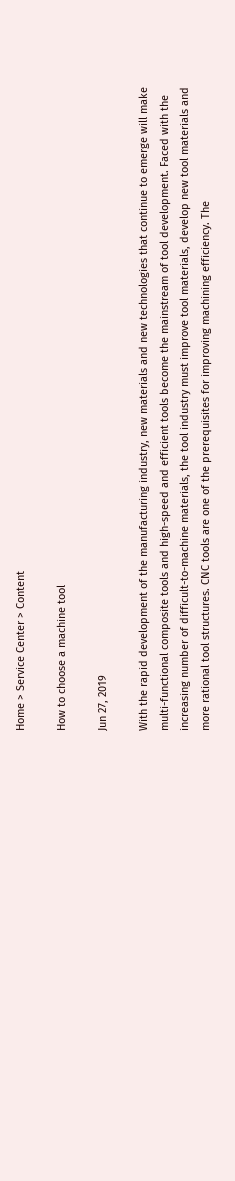Home > Service Center > Content

How to choose a machine tool

Jun 27, 2019

With the rapid development of the manufacturing industry, new materials and new technologies that continue to emerge will make multi-functional composite tools and high-speed and efficient tools become the mainstream of tool development. Faced with the increasing number of difficult-to-machine materials, the tool industry must improve tool materials, develop new tool materials and more rational tool structures. CNC tools are one of the prerequisites for improving machining efficiency. The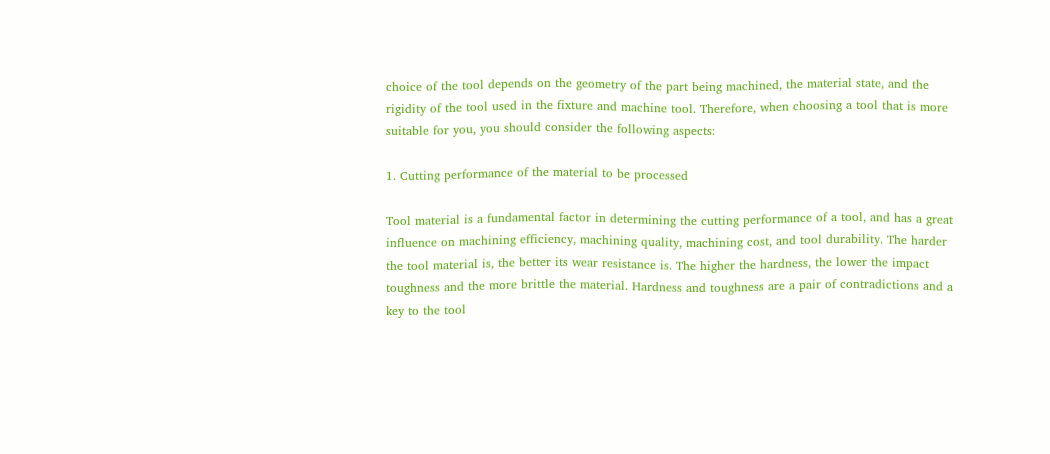choice of the tool depends on the geometry of the part being machined, the material state, and the rigidity of the tool used in the fixture and machine tool. Therefore, when choosing a tool that is more suitable for you, you should consider the following aspects:

1. Cutting performance of the material to be processed

Tool material is a fundamental factor in determining the cutting performance of a tool, and has a great influence on machining efficiency, machining quality, machining cost, and tool durability. The harder the tool material is, the better its wear resistance is. The higher the hardness, the lower the impact toughness and the more brittle the material. Hardness and toughness are a pair of contradictions and a key to the tool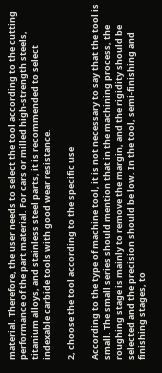material. Therefore, the user needs to select the tool according to the cutting performance of the part material. For cars or milled high-strength steels, titanium alloys, and stainless steel parts, it is recommended to select indexable carbide tools with good wear resistance.

2, choose the tool according to the specific use

According to the type of machine tool, it is not necessary to say that the tool is small. The small series should mention that in the machining process, the roughing stage is mainly to remove the margin, and the rigidity should be selected and the precision should be low. In the tool, semi-finishing and finishing stages, to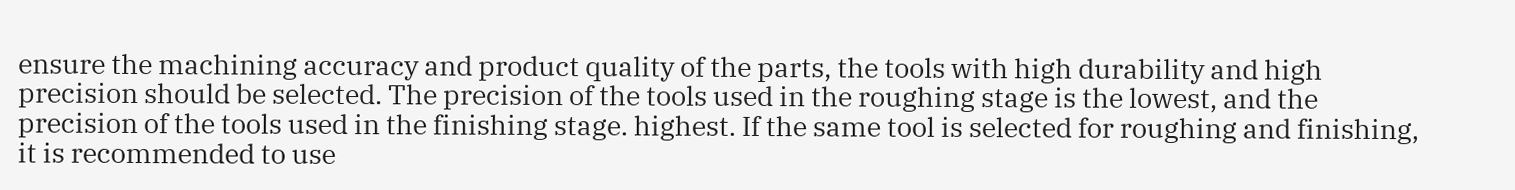ensure the machining accuracy and product quality of the parts, the tools with high durability and high precision should be selected. The precision of the tools used in the roughing stage is the lowest, and the precision of the tools used in the finishing stage. highest. If the same tool is selected for roughing and finishing, it is recommended to use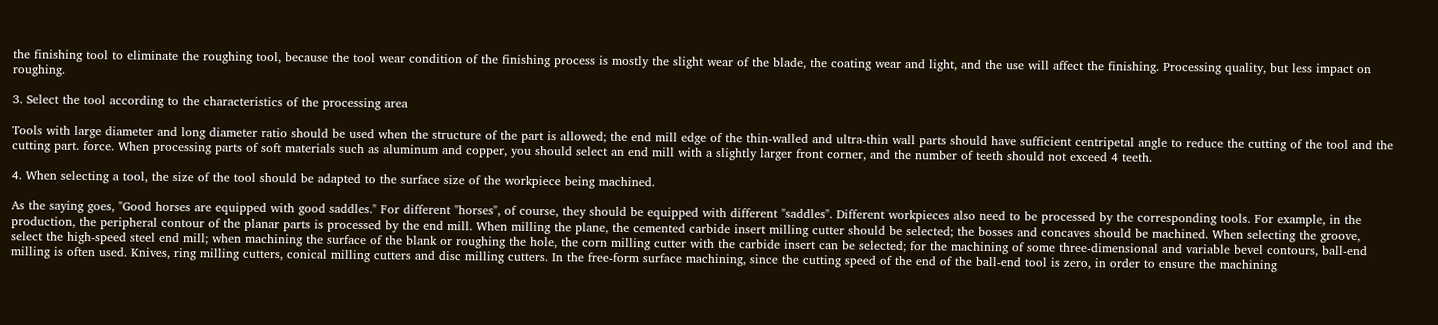the finishing tool to eliminate the roughing tool, because the tool wear condition of the finishing process is mostly the slight wear of the blade, the coating wear and light, and the use will affect the finishing. Processing quality, but less impact on roughing.

3. Select the tool according to the characteristics of the processing area

Tools with large diameter and long diameter ratio should be used when the structure of the part is allowed; the end mill edge of the thin-walled and ultra-thin wall parts should have sufficient centripetal angle to reduce the cutting of the tool and the cutting part. force. When processing parts of soft materials such as aluminum and copper, you should select an end mill with a slightly larger front corner, and the number of teeth should not exceed 4 teeth.

4. When selecting a tool, the size of the tool should be adapted to the surface size of the workpiece being machined.

As the saying goes, "Good horses are equipped with good saddles." For different "horses", of course, they should be equipped with different "saddles". Different workpieces also need to be processed by the corresponding tools. For example, in the production, the peripheral contour of the planar parts is processed by the end mill. When milling the plane, the cemented carbide insert milling cutter should be selected; the bosses and concaves should be machined. When selecting the groove, select the high-speed steel end mill; when machining the surface of the blank or roughing the hole, the corn milling cutter with the carbide insert can be selected; for the machining of some three-dimensional and variable bevel contours, ball-end milling is often used. Knives, ring milling cutters, conical milling cutters and disc milling cutters. In the free-form surface machining, since the cutting speed of the end of the ball-end tool is zero, in order to ensure the machining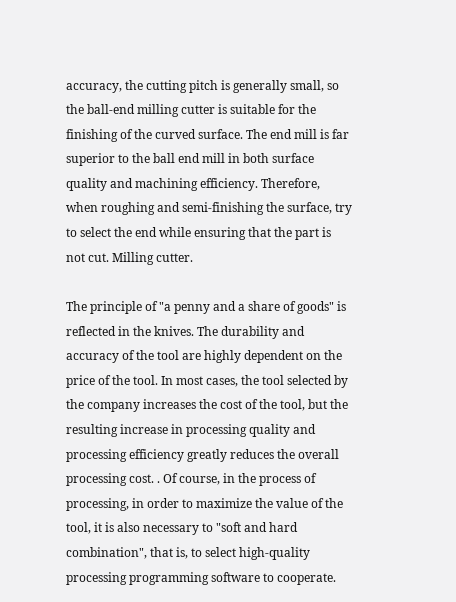accuracy, the cutting pitch is generally small, so the ball-end milling cutter is suitable for the finishing of the curved surface. The end mill is far superior to the ball end mill in both surface quality and machining efficiency. Therefore, when roughing and semi-finishing the surface, try to select the end while ensuring that the part is not cut. Milling cutter.

The principle of "a penny and a share of goods" is reflected in the knives. The durability and accuracy of the tool are highly dependent on the price of the tool. In most cases, the tool selected by the company increases the cost of the tool, but the resulting increase in processing quality and processing efficiency greatly reduces the overall processing cost. . Of course, in the process of processing, in order to maximize the value of the tool, it is also necessary to "soft and hard combination", that is, to select high-quality processing programming software to cooperate.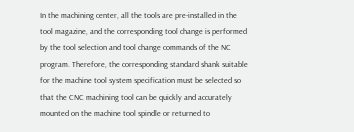In the machining center, all the tools are pre-installed in the tool magazine, and the corresponding tool change is performed by the tool selection and tool change commands of the NC program. Therefore, the corresponding standard shank suitable for the machine tool system specification must be selected so that the CNC machining tool can be quickly and accurately mounted on the machine tool spindle or returned to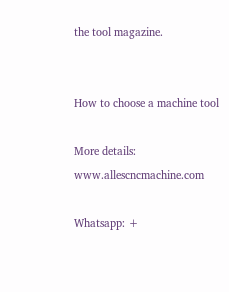the tool magazine.


How to choose a machine tool

More details: www.allescncmachine.com

Whatsapp: +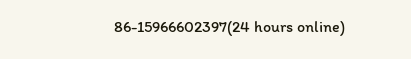86-15966602397(24 hours online)